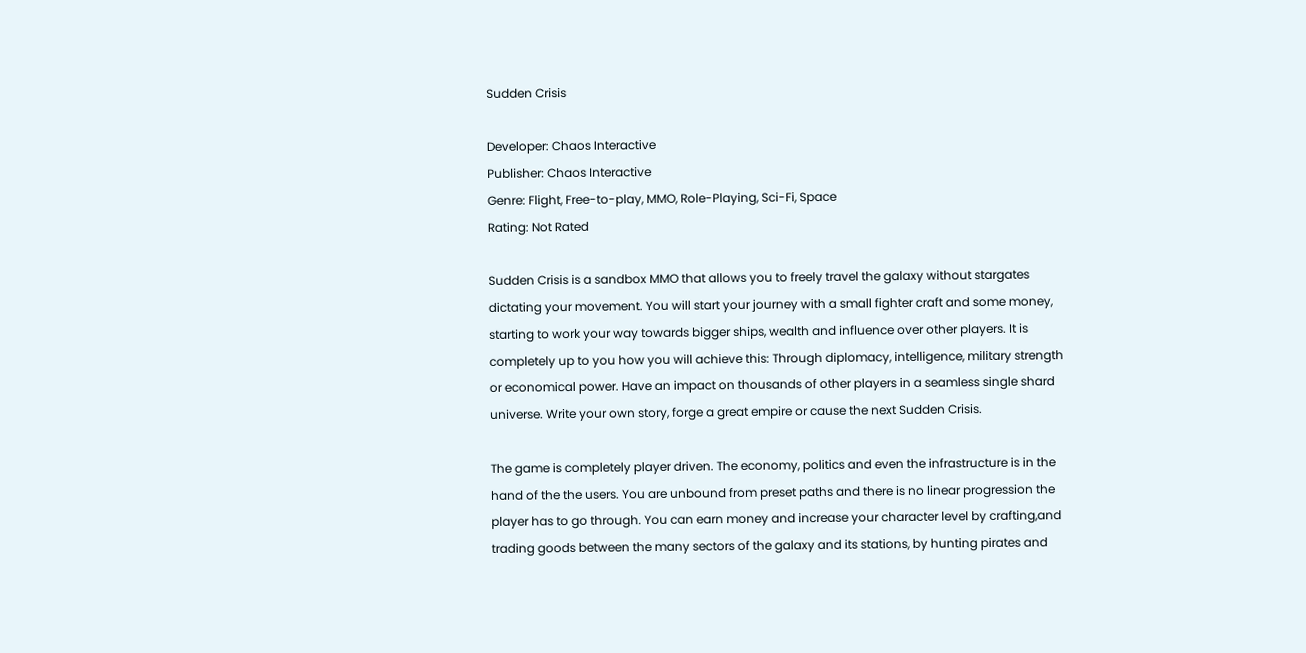Sudden Crisis

Developer: Chaos Interactive
Publisher: Chaos Interactive
Genre: Flight, Free-to-play, MMO, Role-Playing, Sci-Fi, Space
Rating: Not Rated

Sudden Crisis is a sandbox MMO that allows you to freely travel the galaxy without stargates dictating your movement. You will start your journey with a small fighter craft and some money, starting to work your way towards bigger ships, wealth and influence over other players. It is completely up to you how you will achieve this: Through diplomacy, intelligence, military strength or economical power. Have an impact on thousands of other players in a seamless single shard universe. Write your own story, forge a great empire or cause the next Sudden Crisis.

The game is completely player driven. The economy, politics and even the infrastructure is in the hand of the the users. You are unbound from preset paths and there is no linear progression the player has to go through. You can earn money and increase your character level by crafting,and trading goods between the many sectors of the galaxy and its stations, by hunting pirates and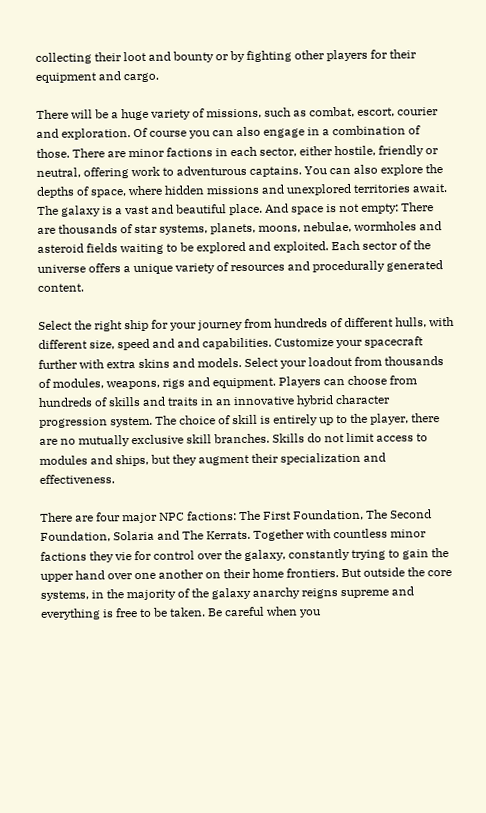collecting their loot and bounty or by fighting other players for their equipment and cargo.

There will be a huge variety of missions, such as combat, escort, courier and exploration. Of course you can also engage in a combination of those. There are minor factions in each sector, either hostile, friendly or neutral, offering work to adventurous captains. You can also explore the depths of space, where hidden missions and unexplored territories await. The galaxy is a vast and beautiful place. And space is not empty: There are thousands of star systems, planets, moons, nebulae, wormholes and asteroid fields waiting to be explored and exploited. Each sector of the universe offers a unique variety of resources and procedurally generated content.

Select the right ship for your journey from hundreds of different hulls, with different size, speed and and capabilities. Customize your spacecraft further with extra skins and models. Select your loadout from thousands of modules, weapons, rigs and equipment. Players can choose from hundreds of skills and traits in an innovative hybrid character progression system. The choice of skill is entirely up to the player, there are no mutually exclusive skill branches. Skills do not limit access to modules and ships, but they augment their specialization and effectiveness.

There are four major NPC factions: The First Foundation, The Second Foundation, Solaria and The Kerrats. Together with countless minor factions they vie for control over the galaxy, constantly trying to gain the upper hand over one another on their home frontiers. But outside the core systems, in the majority of the galaxy anarchy reigns supreme and everything is free to be taken. Be careful when you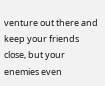venture out there and keep your friends close, but your enemies even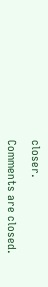closer.

Comments are closed.